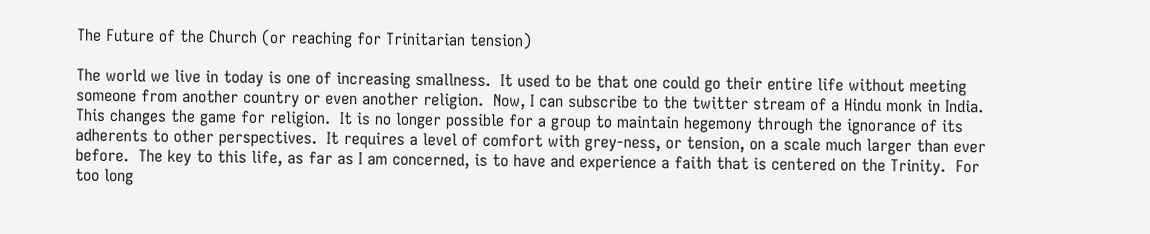The Future of the Church (or reaching for Trinitarian tension)

The world we live in today is one of increasing smallness.  It used to be that one could go their entire life without meeting someone from another country or even another religion.  Now, I can subscribe to the twitter stream of a Hindu monk in India.  This changes the game for religion.  It is no longer possible for a group to maintain hegemony through the ignorance of its adherents to other perspectives.  It requires a level of comfort with grey-ness, or tension, on a scale much larger than ever before.  The key to this life, as far as I am concerned, is to have and experience a faith that is centered on the Trinity.  For too long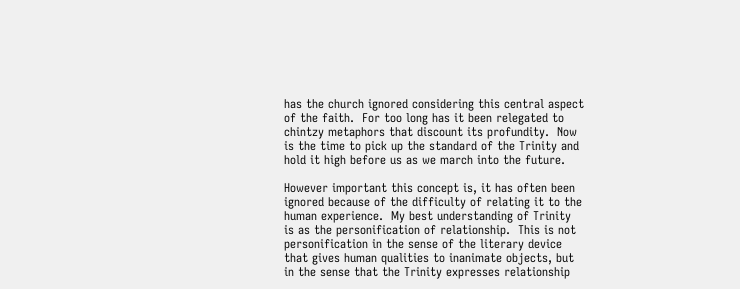has the church ignored considering this central aspect of the faith.  For too long has it been relegated to chintzy metaphors that discount its profundity.  Now is the time to pick up the standard of the Trinity and hold it high before us as we march into the future.

However important this concept is, it has often been ignored because of the difficulty of relating it to the human experience.  My best understanding of Trinity is as the personification of relationship.  This is not personification in the sense of the literary device that gives human qualities to inanimate objects, but in the sense that the Trinity expresses relationship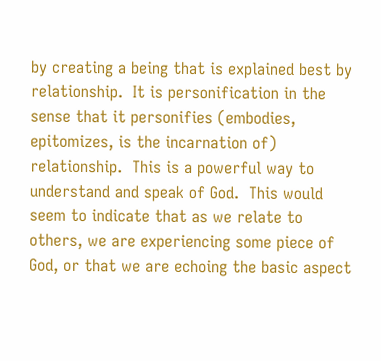by creating a being that is explained best by relationship.  It is personification in the sense that it personifies (embodies, epitomizes, is the incarnation of) relationship.  This is a powerful way to understand and speak of God.  This would seem to indicate that as we relate to others, we are experiencing some piece of God, or that we are echoing the basic aspect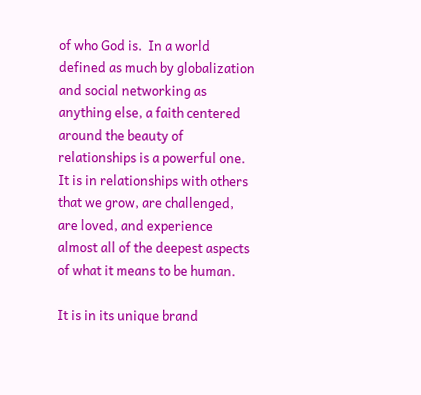of who God is.  In a world defined as much by globalization and social networking as anything else, a faith centered around the beauty of relationships is a powerful one.  It is in relationships with others that we grow, are challenged, are loved, and experience almost all of the deepest aspects of what it means to be human.

It is in its unique brand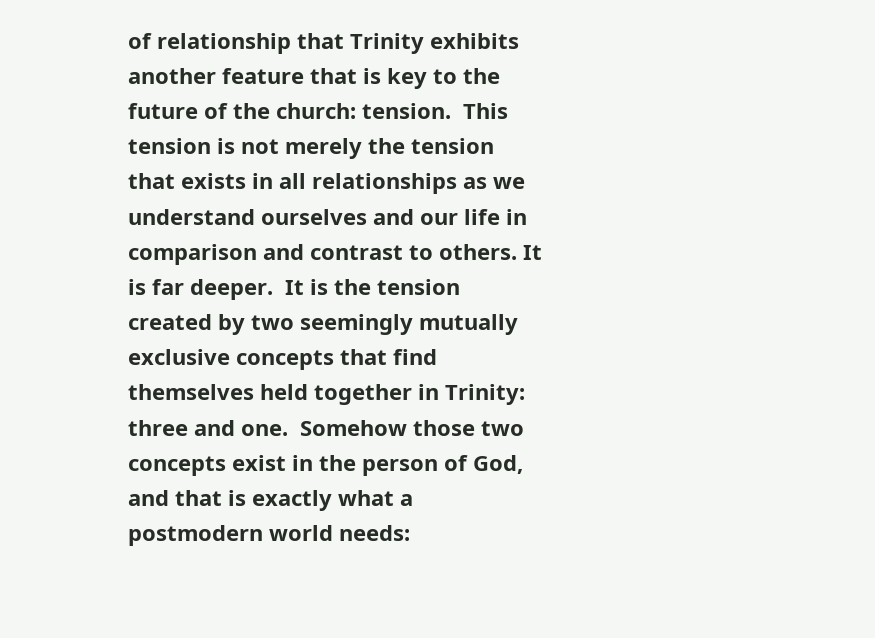of relationship that Trinity exhibits another feature that is key to the future of the church: tension.  This tension is not merely the tension that exists in all relationships as we understand ourselves and our life in comparison and contrast to others. It is far deeper.  It is the tension created by two seemingly mutually exclusive concepts that find themselves held together in Trinity:  three and one.  Somehow those two concepts exist in the person of God, and that is exactly what a postmodern world needs: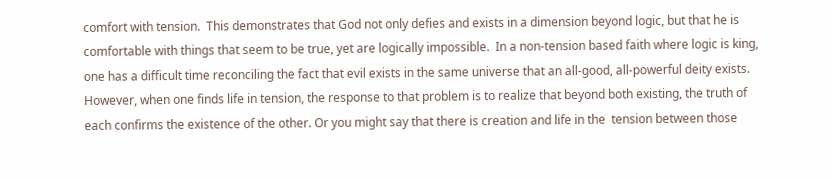comfort with tension.  This demonstrates that God not only defies and exists in a dimension beyond logic, but that he is comfortable with things that seem to be true, yet are logically impossible.  In a non-tension based faith where logic is king, one has a difficult time reconciling the fact that evil exists in the same universe that an all-good, all-powerful deity exists.  However, when one finds life in tension, the response to that problem is to realize that beyond both existing, the truth of each confirms the existence of the other. Or you might say that there is creation and life in the  tension between those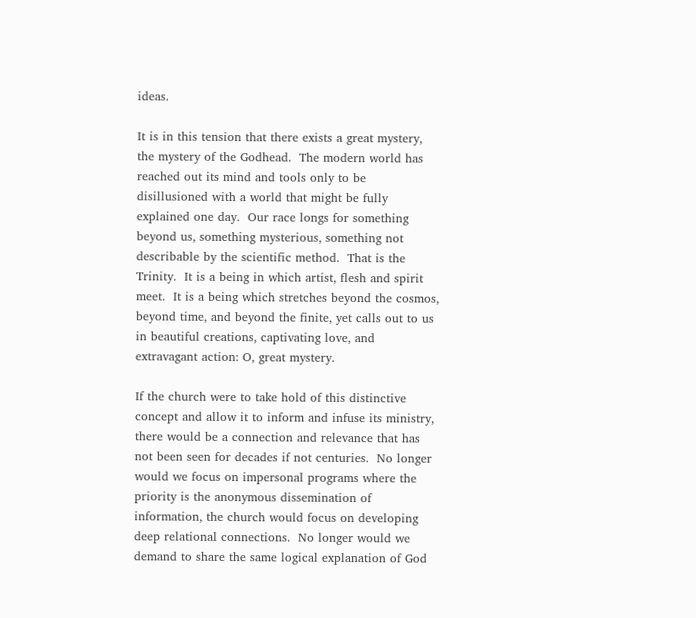ideas.

It is in this tension that there exists a great mystery, the mystery of the Godhead.  The modern world has reached out its mind and tools only to be disillusioned with a world that might be fully explained one day.  Our race longs for something beyond us, something mysterious, something not describable by the scientific method.  That is the Trinity.  It is a being in which artist, flesh and spirit meet.  It is a being which stretches beyond the cosmos, beyond time, and beyond the finite, yet calls out to us in beautiful creations, captivating love, and extravagant action: O, great mystery.

If the church were to take hold of this distinctive concept and allow it to inform and infuse its ministry, there would be a connection and relevance that has not been seen for decades if not centuries.  No longer would we focus on impersonal programs where the priority is the anonymous dissemination of information, the church would focus on developing deep relational connections.  No longer would we demand to share the same logical explanation of God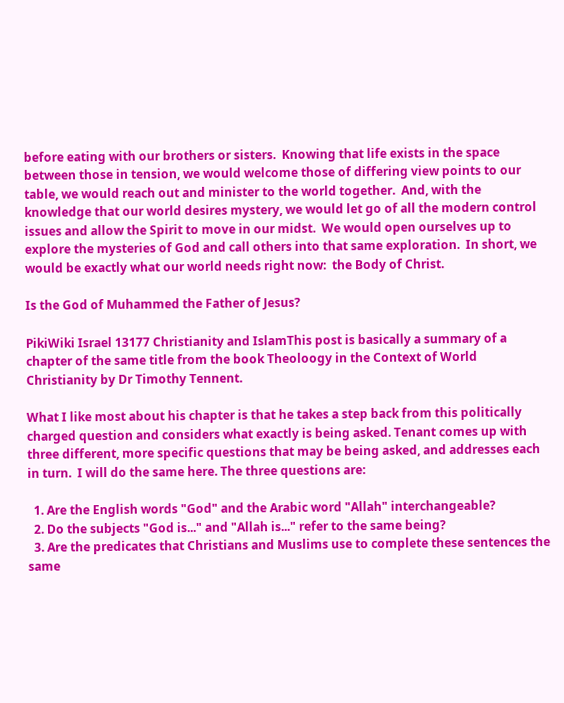before eating with our brothers or sisters.  Knowing that life exists in the space between those in tension, we would welcome those of differing view points to our table, we would reach out and minister to the world together.  And, with the knowledge that our world desires mystery, we would let go of all the modern control issues and allow the Spirit to move in our midst.  We would open ourselves up to explore the mysteries of God and call others into that same exploration.  In short, we would be exactly what our world needs right now:  the Body of Christ.

Is the God of Muhammed the Father of Jesus?

PikiWiki Israel 13177 Christianity and IslamThis post is basically a summary of a chapter of the same title from the book Theoloogy in the Context of World Christianity by Dr Timothy Tennent.

What I like most about his chapter is that he takes a step back from this politically charged question and considers what exactly is being asked. Tenant comes up with three different, more specific questions that may be being asked, and addresses each in turn.  I will do the same here. The three questions are:

  1. Are the English words "God" and the Arabic word "Allah" interchangeable?
  2. Do the subjects "God is..." and "Allah is..." refer to the same being?
  3. Are the predicates that Christians and Muslims use to complete these sentences the same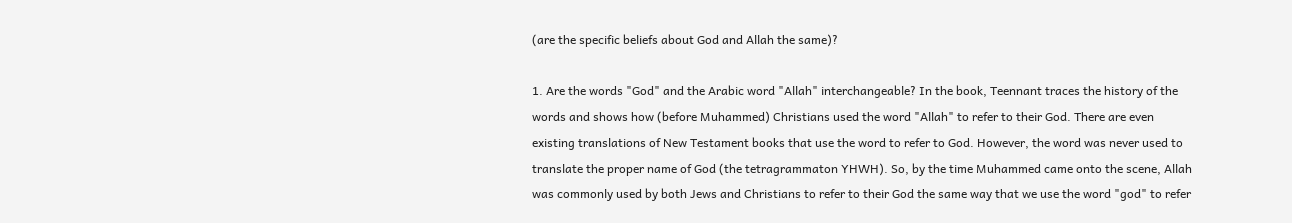(are the specific beliefs about God and Allah the same)?

1. Are the words "God" and the Arabic word "Allah" interchangeable? In the book, Teennant traces the history of the words and shows how (before Muhammed) Christians used the word "Allah" to refer to their God. There are even existing translations of New Testament books that use the word to refer to God. However, the word was never used to translate the proper name of God (the tetragrammaton YHWH). So, by the time Muhammed came onto the scene, Allah was commonly used by both Jews and Christians to refer to their God the same way that we use the word "god" to refer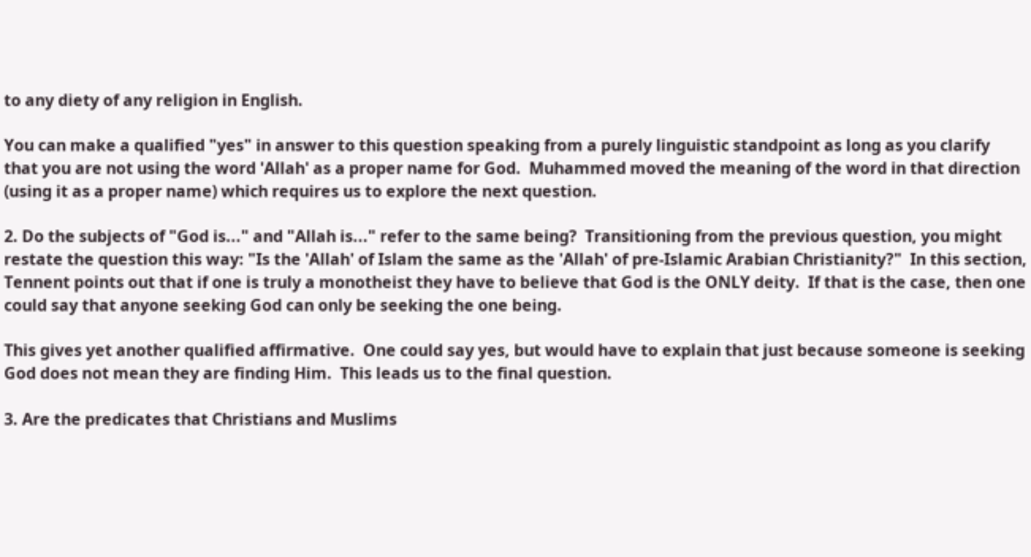to any diety of any religion in English.

You can make a qualified "yes" in answer to this question speaking from a purely linguistic standpoint as long as you clarify that you are not using the word 'Allah' as a proper name for God.  Muhammed moved the meaning of the word in that direction (using it as a proper name) which requires us to explore the next question.

2. Do the subjects of "God is..." and "Allah is..." refer to the same being?  Transitioning from the previous question, you might restate the question this way: "Is the 'Allah' of Islam the same as the 'Allah' of pre-Islamic Arabian Christianity?"  In this section, Tennent points out that if one is truly a monotheist they have to believe that God is the ONLY deity.  If that is the case, then one could say that anyone seeking God can only be seeking the one being.

This gives yet another qualified affirmative.  One could say yes, but would have to explain that just because someone is seeking God does not mean they are finding Him.  This leads us to the final question.

3. Are the predicates that Christians and Muslims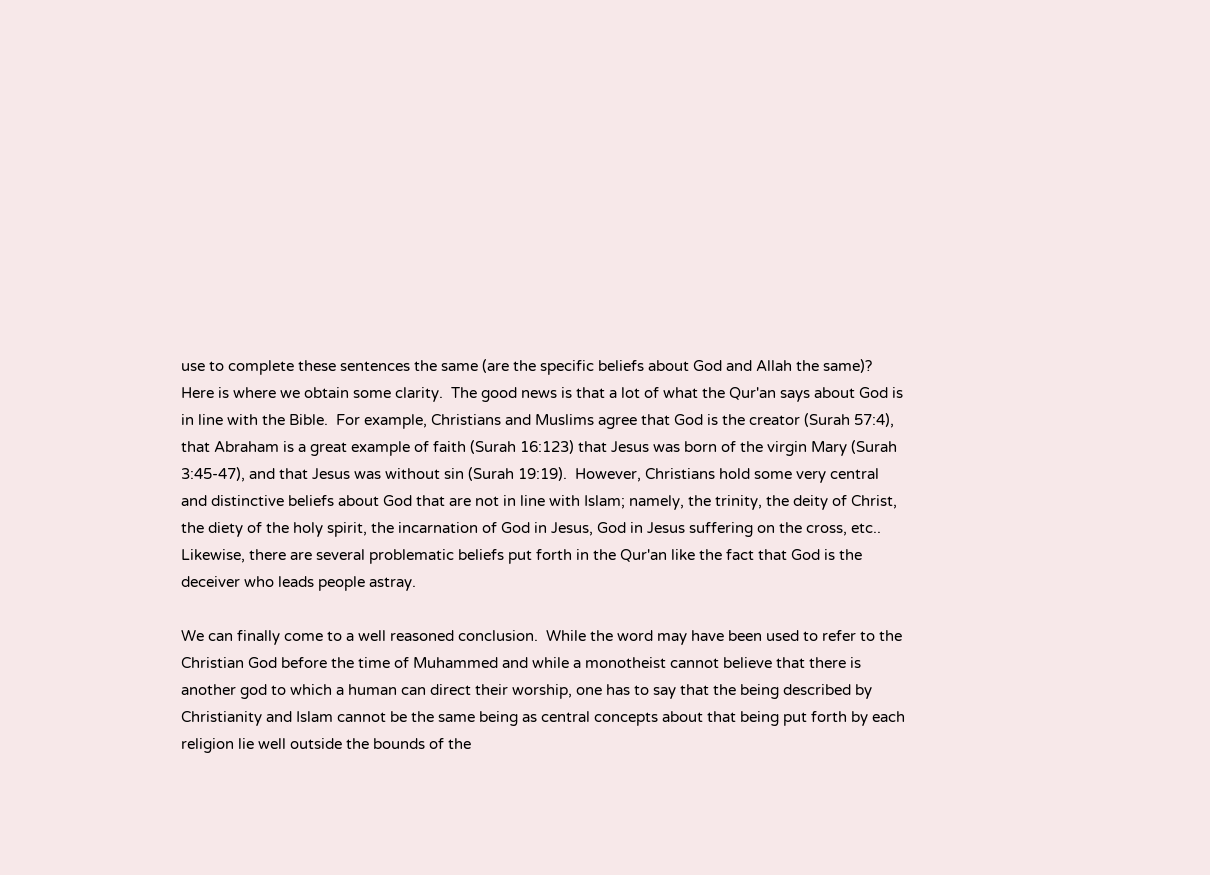use to complete these sentences the same (are the specific beliefs about God and Allah the same)?  Here is where we obtain some clarity.  The good news is that a lot of what the Qur'an says about God is in line with the Bible.  For example, Christians and Muslims agree that God is the creator (Surah 57:4), that Abraham is a great example of faith (Surah 16:123) that Jesus was born of the virgin Mary (Surah 3:45-47), and that Jesus was without sin (Surah 19:19).  However, Christians hold some very central and distinctive beliefs about God that are not in line with Islam; namely, the trinity, the deity of Christ, the diety of the holy spirit, the incarnation of God in Jesus, God in Jesus suffering on the cross, etc..  Likewise, there are several problematic beliefs put forth in the Qur'an like the fact that God is the deceiver who leads people astray.

We can finally come to a well reasoned conclusion.  While the word may have been used to refer to the Christian God before the time of Muhammed and while a monotheist cannot believe that there is another god to which a human can direct their worship, one has to say that the being described by Christianity and Islam cannot be the same being as central concepts about that being put forth by each religion lie well outside the bounds of the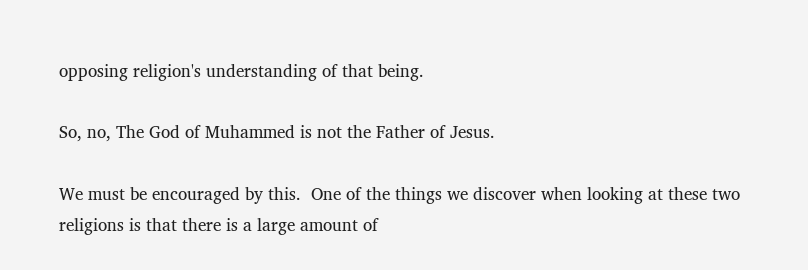opposing religion's understanding of that being.

So, no, The God of Muhammed is not the Father of Jesus.

We must be encouraged by this.  One of the things we discover when looking at these two religions is that there is a large amount of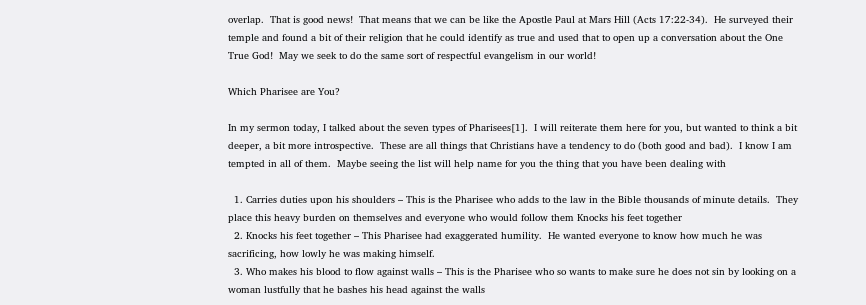overlap.  That is good news!  That means that we can be like the Apostle Paul at Mars Hill (Acts 17:22-34).  He surveyed their temple and found a bit of their religion that he could identify as true and used that to open up a conversation about the One True God!  May we seek to do the same sort of respectful evangelism in our world!

Which Pharisee are You?

In my sermon today, I talked about the seven types of Pharisees[1].  I will reiterate them here for you, but wanted to think a bit deeper, a bit more introspective.  These are all things that Christians have a tendency to do (both good and bad).  I know I am tempted in all of them.  Maybe seeing the list will help name for you the thing that you have been dealing with

  1. Carries duties upon his shoulders – This is the Pharisee who adds to the law in the Bible thousands of minute details.  They place this heavy burden on themselves and everyone who would follow them Knocks his feet together
  2. Knocks his feet together – This Pharisee had exaggerated humility.  He wanted everyone to know how much he was sacrificing, how lowly he was making himself.
  3. Who makes his blood to flow against walls – This is the Pharisee who so wants to make sure he does not sin by looking on a woman lustfully that he bashes his head against the walls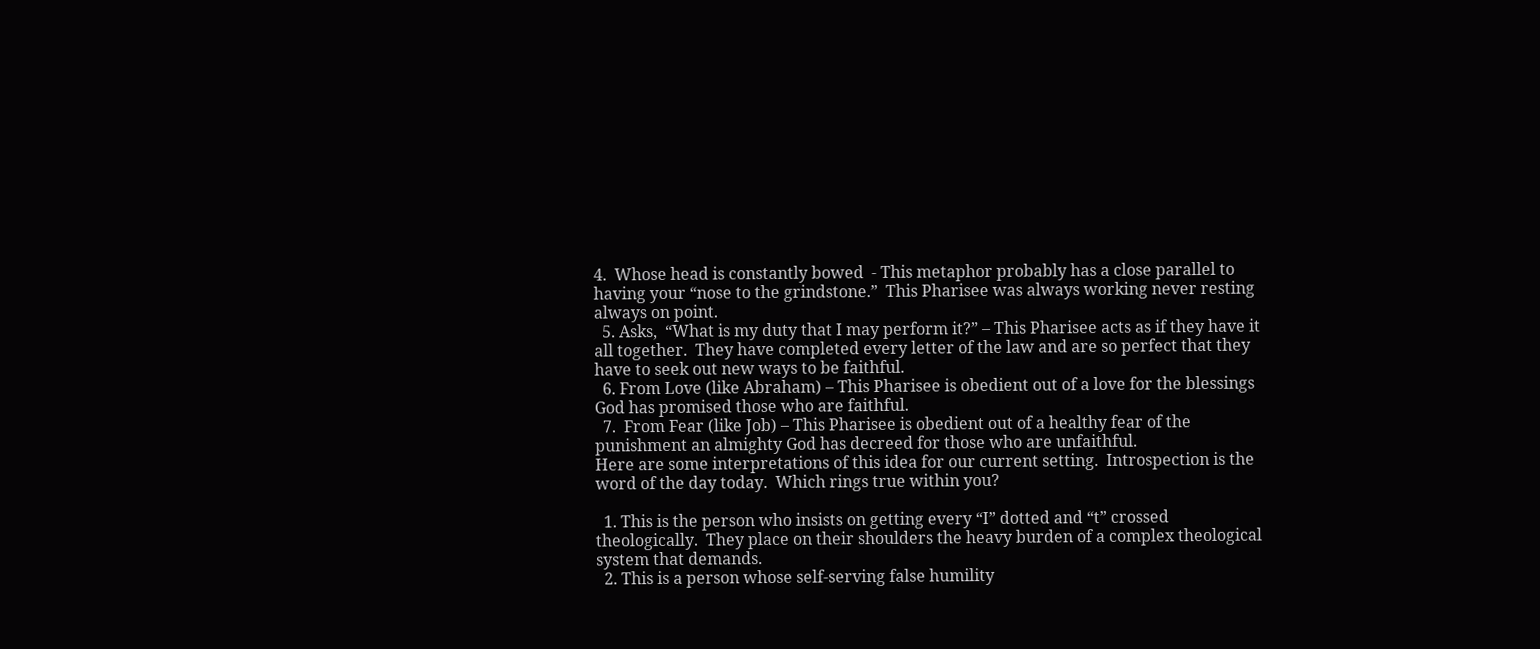4.  Whose head is constantly bowed  - This metaphor probably has a close parallel to having your “nose to the grindstone.”  This Pharisee was always working never resting always on point.
  5. Asks,  “What is my duty that I may perform it?” – This Pharisee acts as if they have it all together.  They have completed every letter of the law and are so perfect that they have to seek out new ways to be faithful.
  6. From Love (like Abraham) – This Pharisee is obedient out of a love for the blessings God has promised those who are faithful.
  7.  From Fear (like Job) – This Pharisee is obedient out of a healthy fear of the punishment an almighty God has decreed for those who are unfaithful.
Here are some interpretations of this idea for our current setting.  Introspection is the word of the day today.  Which rings true within you?

  1. This is the person who insists on getting every “I” dotted and “t” crossed theologically.  They place on their shoulders the heavy burden of a complex theological system that demands.
  2. This is a person whose self-serving false humility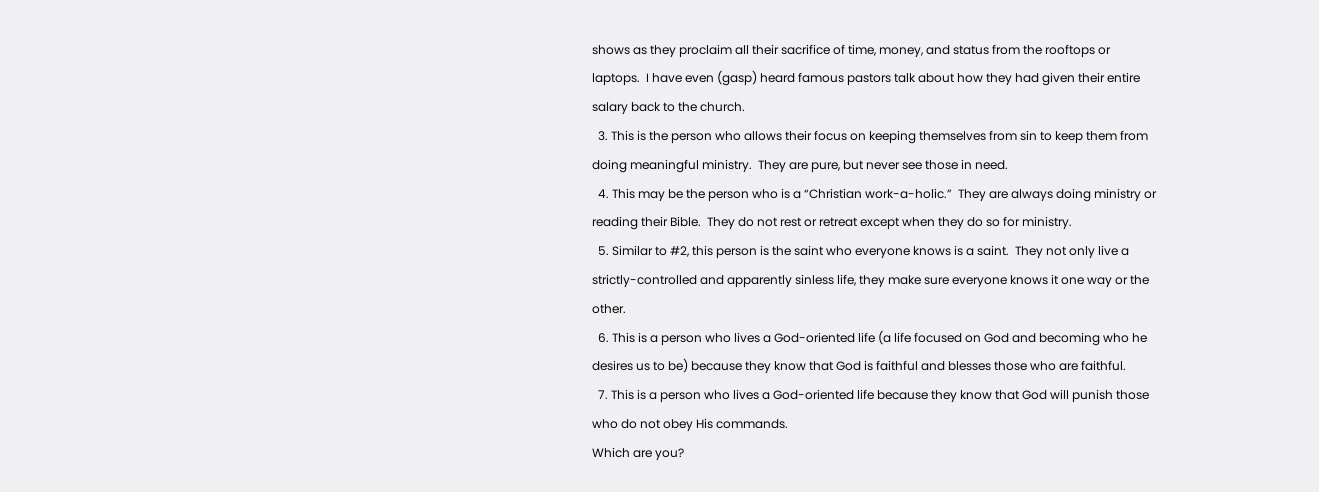shows as they proclaim all their sacrifice of time, money, and status from the rooftops or laptops.  I have even (gasp) heard famous pastors talk about how they had given their entire salary back to the church.
  3. This is the person who allows their focus on keeping themselves from sin to keep them from doing meaningful ministry.  They are pure, but never see those in need.
  4. This may be the person who is a “Christian work-a-holic.”  They are always doing ministry or reading their Bible.  They do not rest or retreat except when they do so for ministry.
  5. Similar to #2, this person is the saint who everyone knows is a saint.  They not only live a strictly-controlled and apparently sinless life, they make sure everyone knows it one way or the other.
  6. This is a person who lives a God-oriented life (a life focused on God and becoming who he desires us to be) because they know that God is faithful and blesses those who are faithful.
  7. This is a person who lives a God-oriented life because they know that God will punish those who do not obey His commands.
Which are you?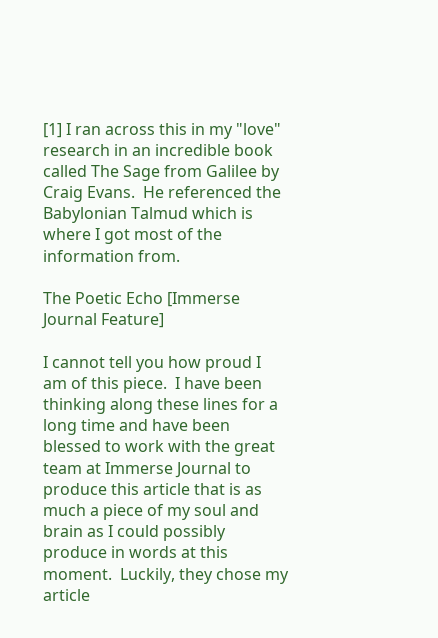[1] I ran across this in my "love" research in an incredible book called The Sage from Galilee by Craig Evans.  He referenced the Babylonian Talmud which is where I got most of the information from.

The Poetic Echo [Immerse Journal Feature]

I cannot tell you how proud I am of this piece.  I have been thinking along these lines for a long time and have been blessed to work with the great team at Immerse Journal to produce this article that is as much a piece of my soul and brain as I could possibly produce in words at this moment.  Luckily, they chose my article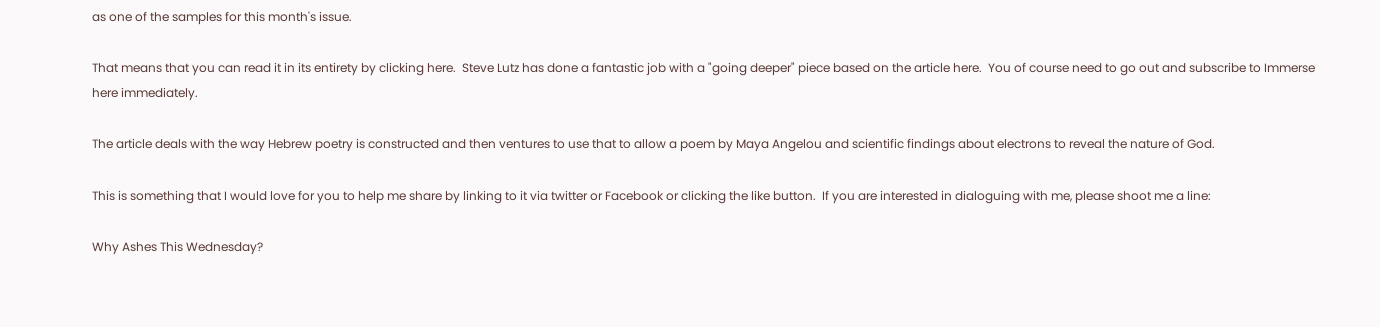as one of the samples for this month's issue.

That means that you can read it in its entirety by clicking here.  Steve Lutz has done a fantastic job with a "going deeper" piece based on the article here.  You of course need to go out and subscribe to Immerse here immediately.

The article deals with the way Hebrew poetry is constructed and then ventures to use that to allow a poem by Maya Angelou and scientific findings about electrons to reveal the nature of God.

This is something that I would love for you to help me share by linking to it via twitter or Facebook or clicking the like button.  If you are interested in dialoguing with me, please shoot me a line:

Why Ashes This Wednesday?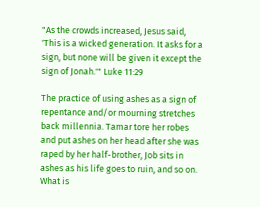"As the crowds increased, Jesus said, 'This is a wicked generation. It asks for a sign, but none will be given it except the sign of Jonah.'" Luke 11:29

The practice of using ashes as a sign of repentance and/or mourning stretches back millennia. Tamar tore her robes and put ashes on her head after she was raped by her half-brother, Job sits in ashes as his life goes to ruin, and so on. What is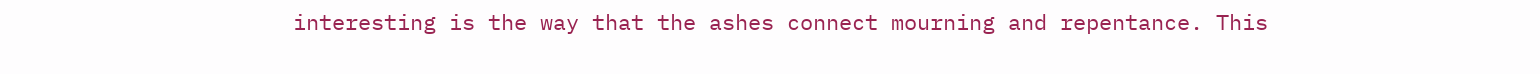interesting is the way that the ashes connect mourning and repentance. This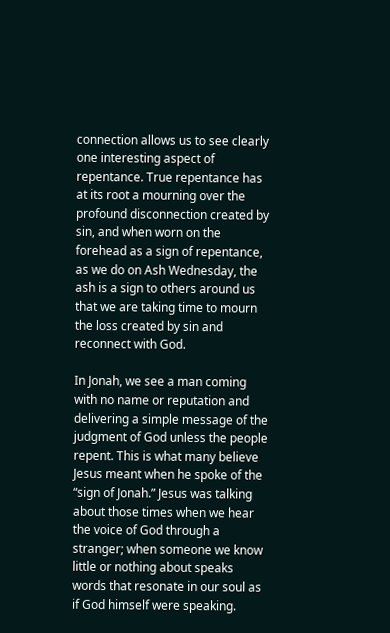connection allows us to see clearly one interesting aspect of repentance. True repentance has at its root a mourning over the profound disconnection created by sin, and when worn on the forehead as a sign of repentance, as we do on Ash Wednesday, the ash is a sign to others around us that we are taking time to mourn the loss created by sin and reconnect with God.

In Jonah, we see a man coming with no name or reputation and delivering a simple message of the judgment of God unless the people repent. This is what many believe Jesus meant when he spoke of the “sign of Jonah.” Jesus was talking about those times when we hear the voice of God through a stranger; when someone we know little or nothing about speaks words that resonate in our soul as if God himself were speaking.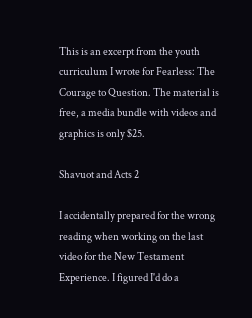This is an excerpt from the youth curriculum I wrote for Fearless: The Courage to Question. The material is free, a media bundle with videos and graphics is only $25.

Shavuot and Acts 2

I accidentally prepared for the wrong reading when working on the last video for the New Testament Experience. I figured I'd do a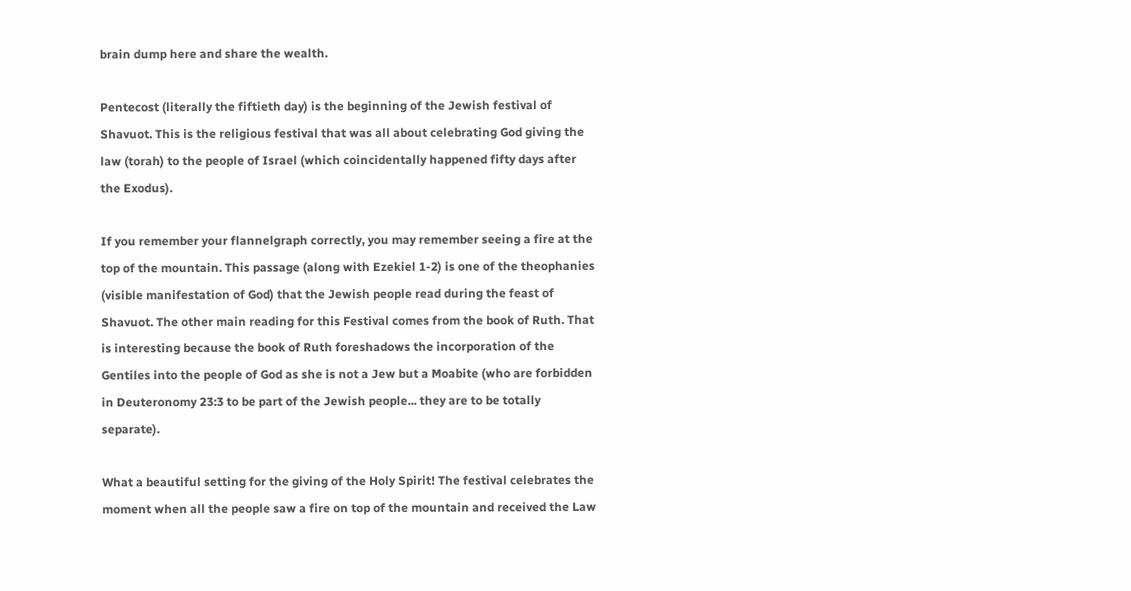brain dump here and share the wealth.

Pentecost (literally the fiftieth day) is the beginning of the Jewish festival of Shavuot. This is the religious festival that was all about celebrating God giving the law (torah) to the people of Israel (which coincidentally happened fifty days after the Exodus).

If you remember your flannelgraph correctly, you may remember seeing a fire at the top of the mountain. This passage (along with Ezekiel 1-2) is one of the theophanies (visible manifestation of God) that the Jewish people read during the feast of Shavuot. The other main reading for this Festival comes from the book of Ruth. That is interesting because the book of Ruth foreshadows the incorporation of the Gentiles into the people of God as she is not a Jew but a Moabite (who are forbidden in Deuteronomy 23:3 to be part of the Jewish people... they are to be totally separate).

What a beautiful setting for the giving of the Holy Spirit! The festival celebrates the moment when all the people saw a fire on top of the mountain and received the Law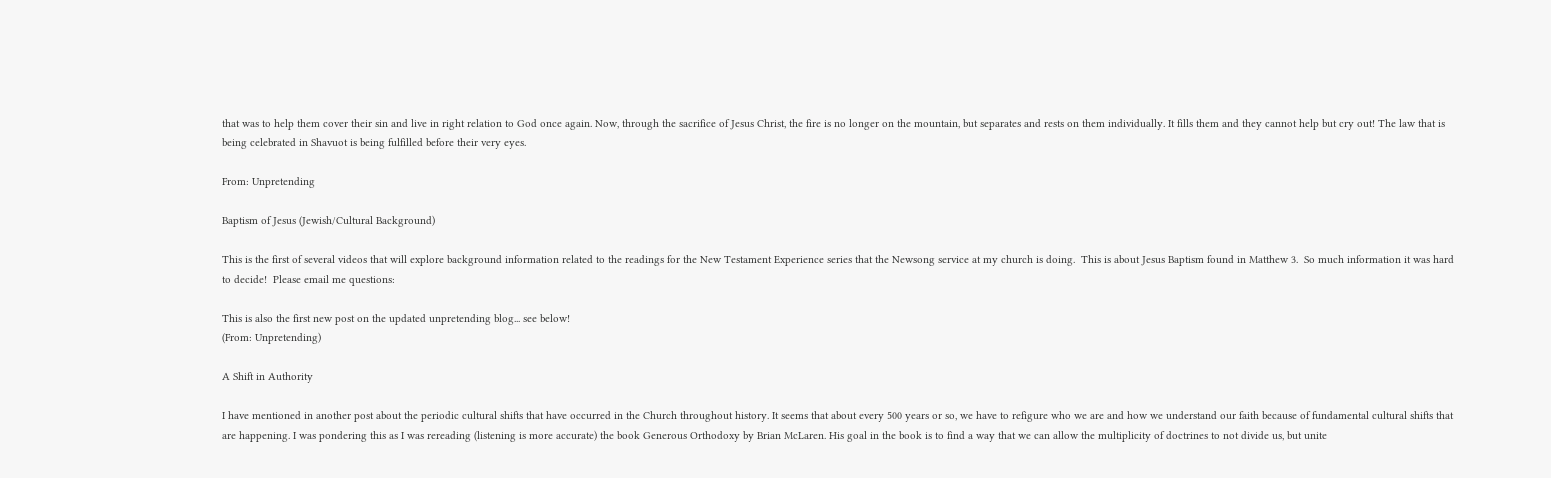that was to help them cover their sin and live in right relation to God once again. Now, through the sacrifice of Jesus Christ, the fire is no longer on the mountain, but separates and rests on them individually. It fills them and they cannot help but cry out! The law that is being celebrated in Shavuot is being fulfilled before their very eyes.

From: Unpretending

Baptism of Jesus (Jewish/Cultural Background)

This is the first of several videos that will explore background information related to the readings for the New Testament Experience series that the Newsong service at my church is doing.  This is about Jesus Baptism found in Matthew 3.  So much information it was hard to decide!  Please email me questions:

This is also the first new post on the updated unpretending blog... see below!
(From: Unpretending)

A Shift in Authority

I have mentioned in another post about the periodic cultural shifts that have occurred in the Church throughout history. It seems that about every 500 years or so, we have to refigure who we are and how we understand our faith because of fundamental cultural shifts that are happening. I was pondering this as I was rereading (listening is more accurate) the book Generous Orthodoxy by Brian McLaren. His goal in the book is to find a way that we can allow the multiplicity of doctrines to not divide us, but unite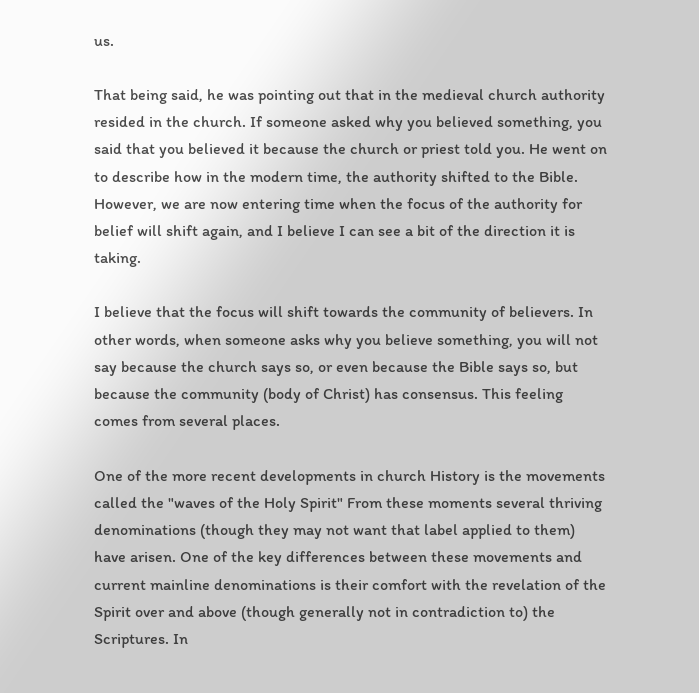us.

That being said, he was pointing out that in the medieval church authority resided in the church. If someone asked why you believed something, you said that you believed it because the church or priest told you. He went on to describe how in the modern time, the authority shifted to the Bible. However, we are now entering time when the focus of the authority for belief will shift again, and I believe I can see a bit of the direction it is taking.

I believe that the focus will shift towards the community of believers. In other words, when someone asks why you believe something, you will not say because the church says so, or even because the Bible says so, but because the community (body of Christ) has consensus. This feeling comes from several places.

One of the more recent developments in church History is the movements called the "waves of the Holy Spirit" From these moments several thriving denominations (though they may not want that label applied to them) have arisen. One of the key differences between these movements and current mainline denominations is their comfort with the revelation of the Spirit over and above (though generally not in contradiction to) the Scriptures. In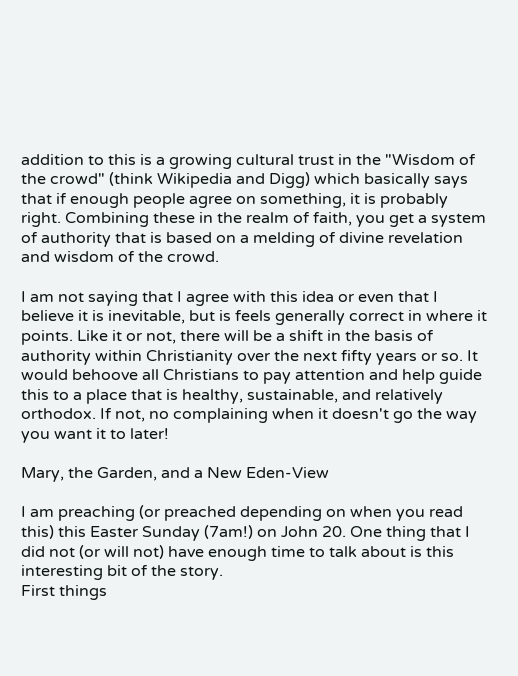addition to this is a growing cultural trust in the "Wisdom of the crowd" (think Wikipedia and Digg) which basically says that if enough people agree on something, it is probably right. Combining these in the realm of faith, you get a system of authority that is based on a melding of divine revelation and wisdom of the crowd.

I am not saying that I agree with this idea or even that I believe it is inevitable, but is feels generally correct in where it points. Like it or not, there will be a shift in the basis of authority within Christianity over the next fifty years or so. It would behoove all Christians to pay attention and help guide this to a place that is healthy, sustainable, and relatively orthodox. If not, no complaining when it doesn't go the way you want it to later!

Mary, the Garden, and a New Eden-View

I am preaching (or preached depending on when you read this) this Easter Sunday (7am!) on John 20. One thing that I did not (or will not) have enough time to talk about is this interesting bit of the story.
First things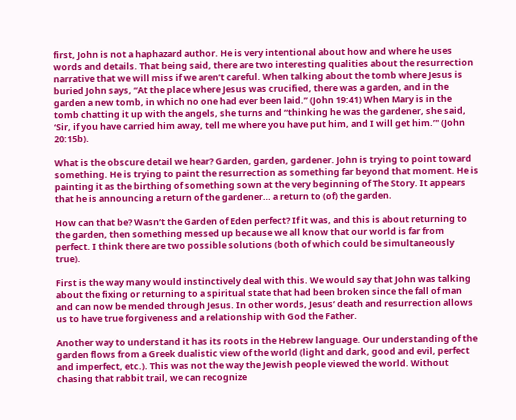first, John is not a haphazard author. He is very intentional about how and where he uses words and details. That being said, there are two interesting qualities about the resurrection narrative that we will miss if we aren’t careful. When talking about the tomb where Jesus is buried John says, “At the place where Jesus was crucified, there was a garden, and in the garden a new tomb, in which no one had ever been laid.” (John 19:41) When Mary is in the tomb chatting it up with the angels, she turns and “thinking he was the gardener, she said, ‘Sir, if you have carried him away, tell me where you have put him, and I will get him.’" (John 20:15b).

What is the obscure detail we hear? Garden, garden, gardener. John is trying to point toward something. He is trying to paint the resurrection as something far beyond that moment. He is painting it as the birthing of something sown at the very beginning of The Story. It appears that he is announcing a return of the gardener… a return to (of) the garden.

How can that be? Wasn’t the Garden of Eden perfect? If it was, and this is about returning to the garden, then something messed up because we all know that our world is far from perfect. I think there are two possible solutions (both of which could be simultaneously true).

First is the way many would instinctively deal with this. We would say that John was talking about the fixing or returning to a spiritual state that had been broken since the fall of man and can now be mended through Jesus. In other words, Jesus’ death and resurrection allows us to have true forgiveness and a relationship with God the Father.

Another way to understand it has its roots in the Hebrew language. Our understanding of the garden flows from a Greek dualistic view of the world (light and dark, good and evil, perfect and imperfect, etc.). This was not the way the Jewish people viewed the world. Without chasing that rabbit trail, we can recognize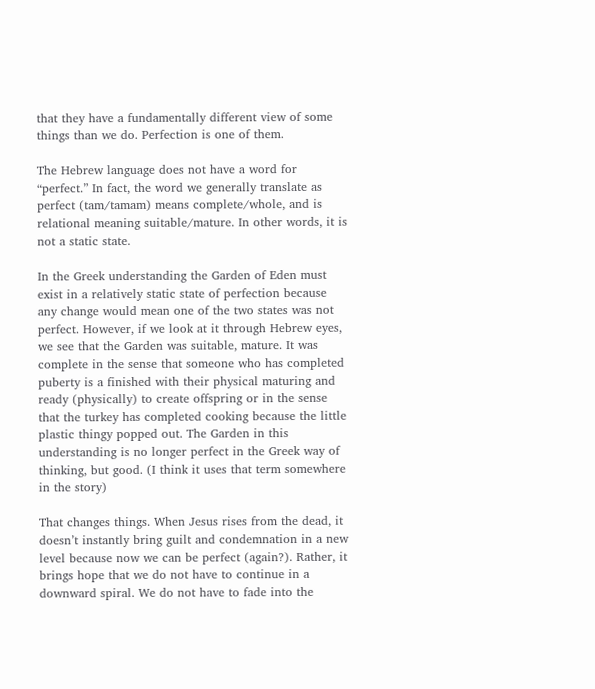that they have a fundamentally different view of some things than we do. Perfection is one of them.

The Hebrew language does not have a word for “perfect.” In fact, the word we generally translate as perfect (tam/tamam) means complete/whole, and is relational meaning suitable/mature. In other words, it is not a static state.

In the Greek understanding the Garden of Eden must exist in a relatively static state of perfection because any change would mean one of the two states was not perfect. However, if we look at it through Hebrew eyes, we see that the Garden was suitable, mature. It was complete in the sense that someone who has completed puberty is a finished with their physical maturing and ready (physically) to create offspring or in the sense that the turkey has completed cooking because the little plastic thingy popped out. The Garden in this understanding is no longer perfect in the Greek way of thinking, but good. (I think it uses that term somewhere in the story)

That changes things. When Jesus rises from the dead, it doesn’t instantly bring guilt and condemnation in a new level because now we can be perfect (again?). Rather, it brings hope that we do not have to continue in a downward spiral. We do not have to fade into the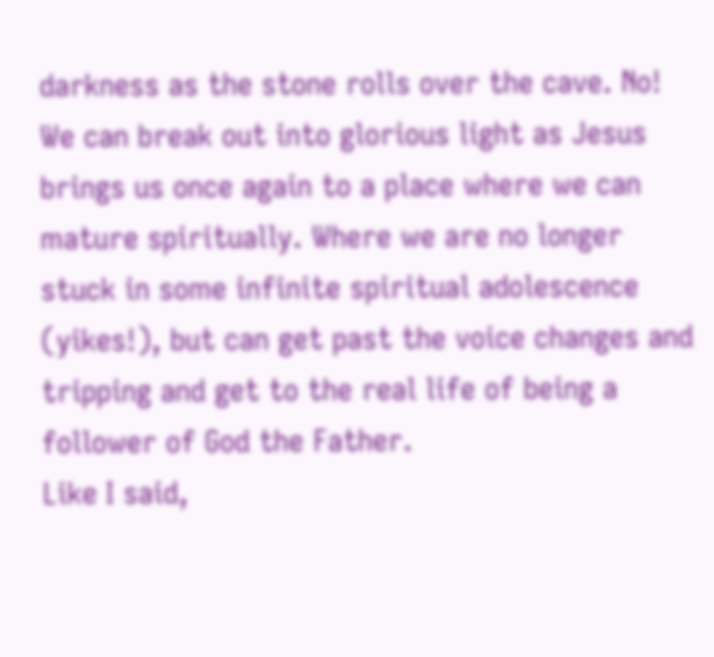darkness as the stone rolls over the cave. No! We can break out into glorious light as Jesus brings us once again to a place where we can mature spiritually. Where we are no longer stuck in some infinite spiritual adolescence (yikes!), but can get past the voice changes and tripping and get to the real life of being a follower of God the Father.
Like I said,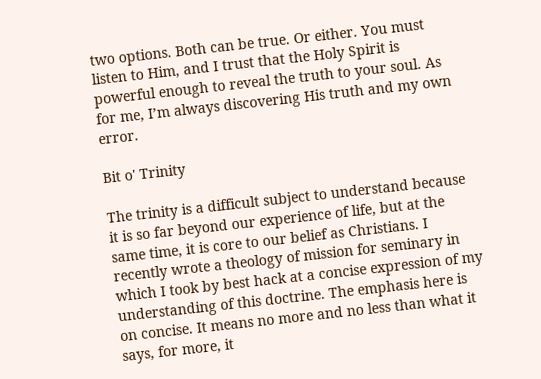two options. Both can be true. Or either. You must listen to Him, and I trust that the Holy Spirit is powerful enough to reveal the truth to your soul. As for me, I’m always discovering His truth and my own error.

Bit o' Trinity

The trinity is a difficult subject to understand because it is so far beyond our experience of life, but at the same time, it is core to our belief as Christians. I recently wrote a theology of mission for seminary in which I took by best hack at a concise expression of my understanding of this doctrine. The emphasis here is on concise. It means no more and no less than what it says, for more, it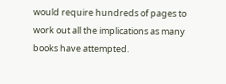would require hundreds of pages to work out all the implications as many books have attempted.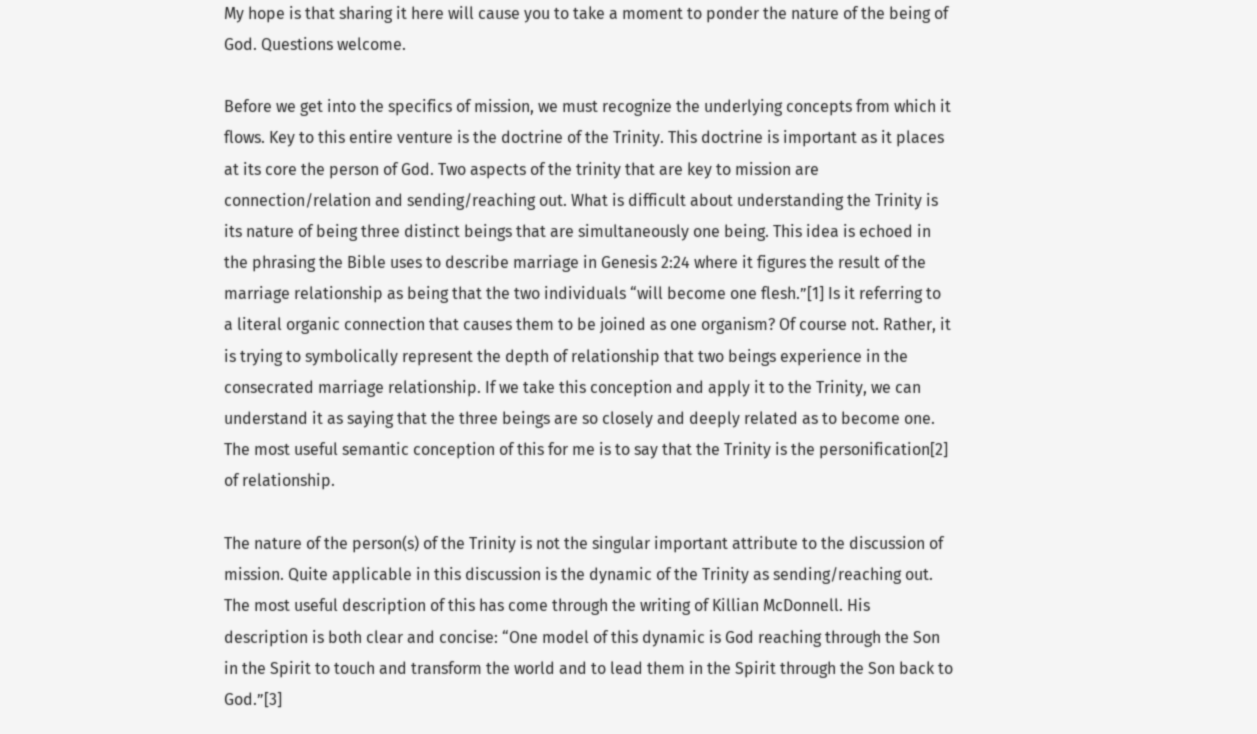My hope is that sharing it here will cause you to take a moment to ponder the nature of the being of God. Questions welcome.

Before we get into the specifics of mission, we must recognize the underlying concepts from which it flows. Key to this entire venture is the doctrine of the Trinity. This doctrine is important as it places at its core the person of God. Two aspects of the trinity that are key to mission are connection/relation and sending/reaching out. What is difficult about understanding the Trinity is its nature of being three distinct beings that are simultaneously one being. This idea is echoed in the phrasing the Bible uses to describe marriage in Genesis 2:24 where it figures the result of the marriage relationship as being that the two individuals “will become one flesh.”[1] Is it referring to a literal organic connection that causes them to be joined as one organism? Of course not. Rather, it is trying to symbolically represent the depth of relationship that two beings experience in the consecrated marriage relationship. If we take this conception and apply it to the Trinity, we can understand it as saying that the three beings are so closely and deeply related as to become one. The most useful semantic conception of this for me is to say that the Trinity is the personification[2] of relationship.

The nature of the person(s) of the Trinity is not the singular important attribute to the discussion of mission. Quite applicable in this discussion is the dynamic of the Trinity as sending/reaching out. The most useful description of this has come through the writing of Killian McDonnell. His description is both clear and concise: “One model of this dynamic is God reaching through the Son in the Spirit to touch and transform the world and to lead them in the Spirit through the Son back to God.”[3]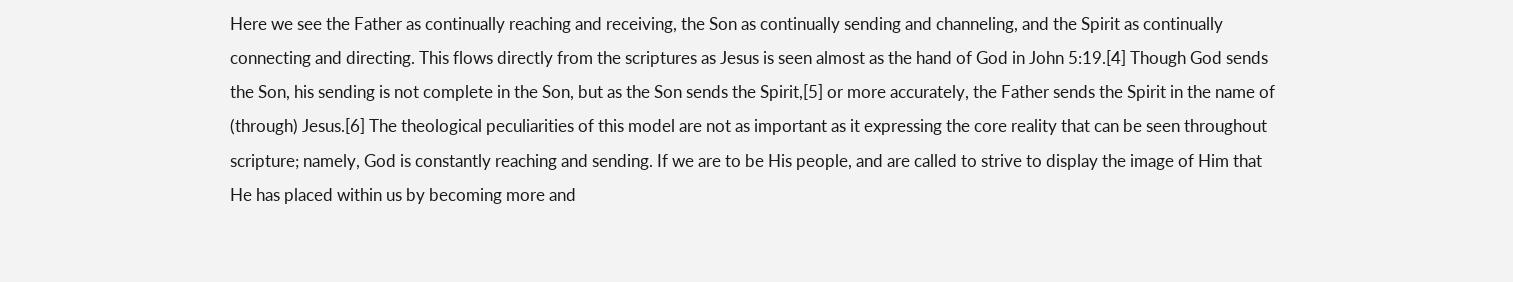Here we see the Father as continually reaching and receiving, the Son as continually sending and channeling, and the Spirit as continually connecting and directing. This flows directly from the scriptures as Jesus is seen almost as the hand of God in John 5:19.[4] Though God sends the Son, his sending is not complete in the Son, but as the Son sends the Spirit,[5] or more accurately, the Father sends the Spirit in the name of (through) Jesus.[6] The theological peculiarities of this model are not as important as it expressing the core reality that can be seen throughout scripture; namely, God is constantly reaching and sending. If we are to be His people, and are called to strive to display the image of Him that He has placed within us by becoming more and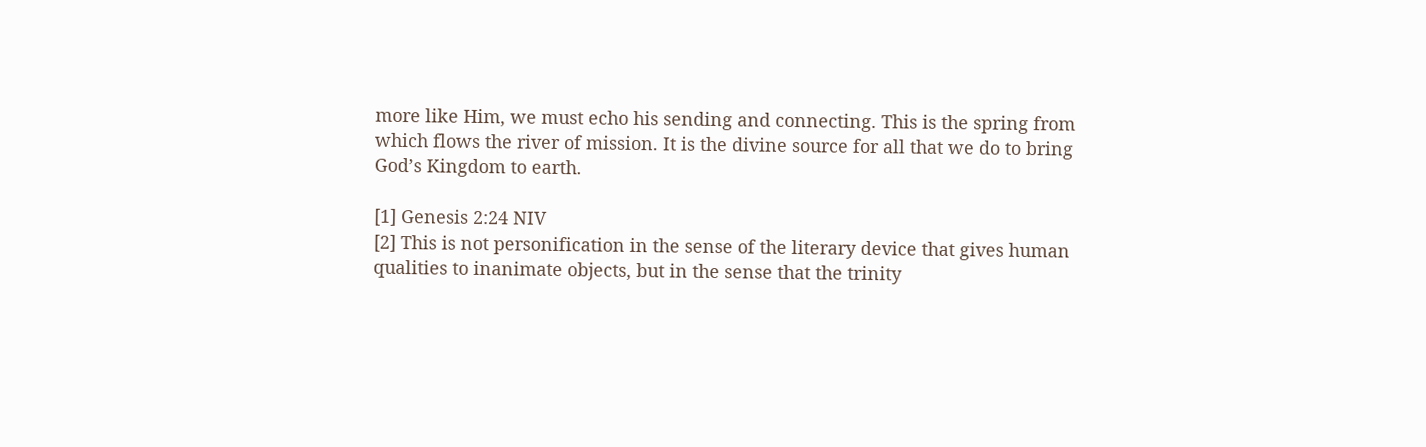more like Him, we must echo his sending and connecting. This is the spring from which flows the river of mission. It is the divine source for all that we do to bring God’s Kingdom to earth.

[1] Genesis 2:24 NIV
[2] This is not personification in the sense of the literary device that gives human qualities to inanimate objects, but in the sense that the trinity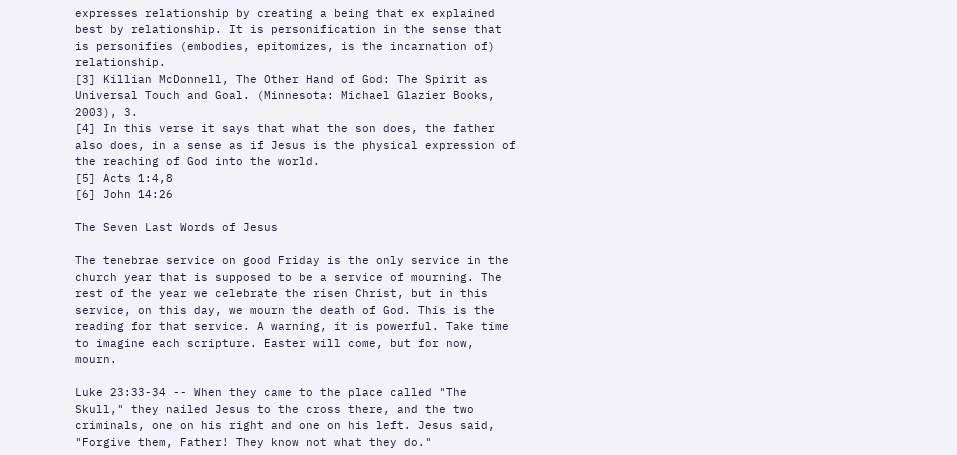expresses relationship by creating a being that ex explained best by relationship. It is personification in the sense that is personifies (embodies, epitomizes, is the incarnation of) relationship.
[3] Killian McDonnell, The Other Hand of God: The Spirit as Universal Touch and Goal. (Minnesota: Michael Glazier Books, 2003), 3.
[4] In this verse it says that what the son does, the father also does, in a sense as if Jesus is the physical expression of the reaching of God into the world.
[5] Acts 1:4,8
[6] John 14:26

The Seven Last Words of Jesus

The tenebrae service on good Friday is the only service in the church year that is supposed to be a service of mourning. The rest of the year we celebrate the risen Christ, but in this service, on this day, we mourn the death of God. This is the reading for that service. A warning, it is powerful. Take time to imagine each scripture. Easter will come, but for now, mourn.

Luke 23:33-34 -- When they came to the place called "The Skull," they nailed Jesus to the cross there, and the two criminals, one on his right and one on his left. Jesus said, "Forgive them, Father! They know not what they do."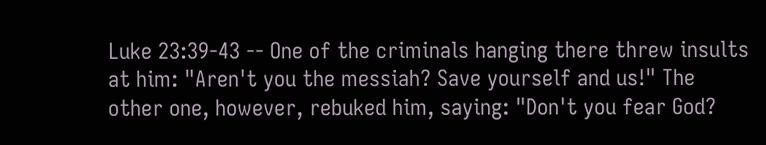Luke 23:39-43 -- One of the criminals hanging there threw insults at him: "Aren't you the messiah? Save yourself and us!" The other one, however, rebuked him, saying: "Don't you fear God?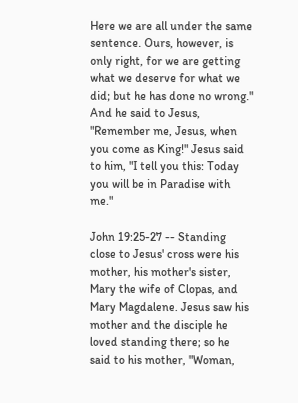Here we are all under the same sentence. Ours, however, is only right, for we are getting what we deserve for what we did; but he has done no wrong." And he said to Jesus, "Remember me, Jesus, when you come as King!" Jesus said to him, "I tell you this: Today you will be in Paradise with me."

John 19:25-27 -- Standing close to Jesus' cross were his mother, his mother's sister, Mary the wife of Clopas, and Mary Magdalene. Jesus saw his mother and the disciple he loved standing there; so he said to his mother, "Woman,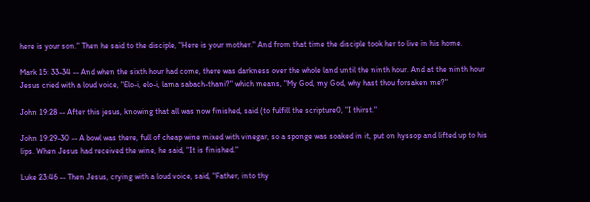here is your son." Then he said to the disciple, "Here is your mother." And from that time the disciple took her to live in his home.

Mark 15: 33-34 -- And when the sixth hour had come, there was darkness over the whole land until the ninth hour. And at the ninth hour Jesus cried with a loud voice, "Elo-i, elo-i, lama sabach-thani?" which means, "My God, my God, why hast thou forsaken me?"

John 19:28 -- After this jesus, knowing that all was now finished, said (to fulfill the scripture0, "I thirst."

John 19:29-30 -- A bowl was there, full of cheap wine mixed with vinegar, so a sponge was soaked in it, put on hyssop and lifted up to his lips. When Jesus had received the wine, he said, "It is finished."

Luke 23:46 -- Then Jesus, crying with a loud voice, said, "Father, into thy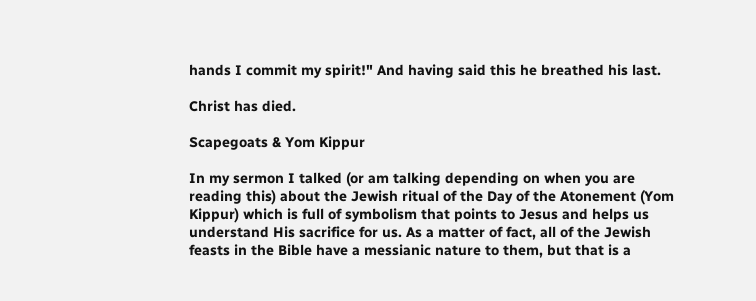hands I commit my spirit!" And having said this he breathed his last.

Christ has died.

Scapegoats & Yom Kippur

In my sermon I talked (or am talking depending on when you are reading this) about the Jewish ritual of the Day of the Atonement (Yom Kippur) which is full of symbolism that points to Jesus and helps us understand His sacrifice for us. As a matter of fact, all of the Jewish feasts in the Bible have a messianic nature to them, but that is a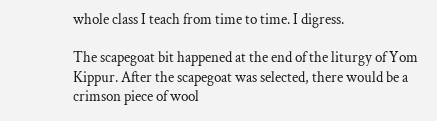whole class I teach from time to time. I digress.

The scapegoat bit happened at the end of the liturgy of Yom Kippur. After the scapegoat was selected, there would be a crimson piece of wool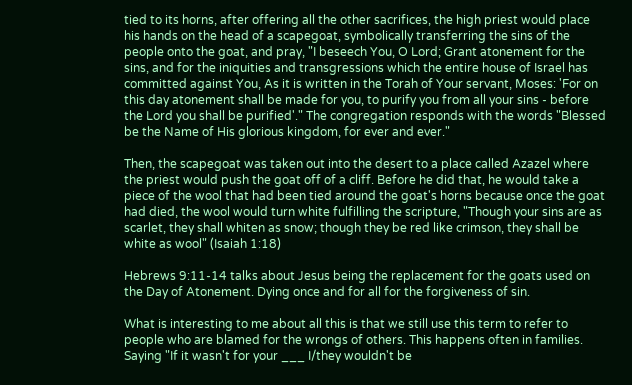tied to its horns, after offering all the other sacrifices, the high priest would place his hands on the head of a scapegoat, symbolically transferring the sins of the people onto the goat, and pray, "I beseech You, O Lord; Grant atonement for the sins, and for the iniquities and transgressions which the entire house of Israel has committed against You, As it is written in the Torah of Your servant, Moses: 'For on this day atonement shall be made for you, to purify you from all your sins - before the Lord you shall be purified'." The congregation responds with the words "Blessed be the Name of His glorious kingdom, for ever and ever."

Then, the scapegoat was taken out into the desert to a place called Azazel where the priest would push the goat off of a cliff. Before he did that, he would take a piece of the wool that had been tied around the goat's horns because once the goat had died, the wool would turn white fulfilling the scripture, "Though your sins are as scarlet, they shall whiten as snow; though they be red like crimson, they shall be white as wool" (Isaiah 1:18)

Hebrews 9:11-14 talks about Jesus being the replacement for the goats used on the Day of Atonement. Dying once and for all for the forgiveness of sin.

What is interesting to me about all this is that we still use this term to refer to people who are blamed for the wrongs of others. This happens often in families. Saying "If it wasn't for your ___ I/they wouldn't be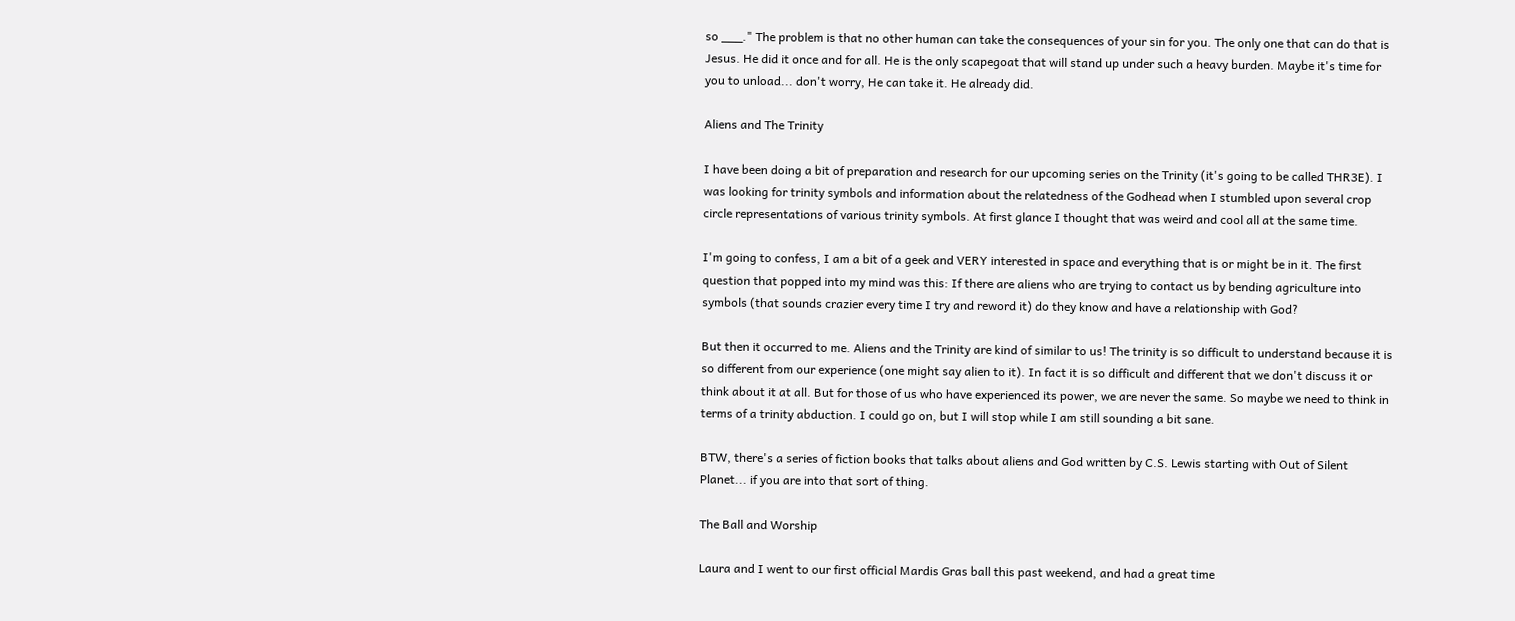so ___." The problem is that no other human can take the consequences of your sin for you. The only one that can do that is Jesus. He did it once and for all. He is the only scapegoat that will stand up under such a heavy burden. Maybe it's time for you to unload... don't worry, He can take it. He already did.

Aliens and The Trinity

I have been doing a bit of preparation and research for our upcoming series on the Trinity (it's going to be called THR3E). I was looking for trinity symbols and information about the relatedness of the Godhead when I stumbled upon several crop circle representations of various trinity symbols. At first glance I thought that was weird and cool all at the same time.

I'm going to confess, I am a bit of a geek and VERY interested in space and everything that is or might be in it. The first question that popped into my mind was this: If there are aliens who are trying to contact us by bending agriculture into symbols (that sounds crazier every time I try and reword it) do they know and have a relationship with God?

But then it occurred to me. Aliens and the Trinity are kind of similar to us! The trinity is so difficult to understand because it is so different from our experience (one might say alien to it). In fact it is so difficult and different that we don't discuss it or think about it at all. But for those of us who have experienced its power, we are never the same. So maybe we need to think in terms of a trinity abduction. I could go on, but I will stop while I am still sounding a bit sane.

BTW, there's a series of fiction books that talks about aliens and God written by C.S. Lewis starting with Out of Silent Planet... if you are into that sort of thing.

The Ball and Worship

Laura and I went to our first official Mardis Gras ball this past weekend, and had a great time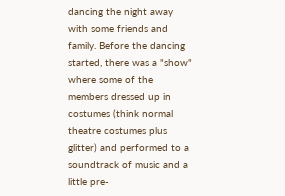dancing the night away with some friends and family. Before the dancing started, there was a "show" where some of the members dressed up in costumes (think normal theatre costumes plus glitter) and performed to a soundtrack of music and a little pre-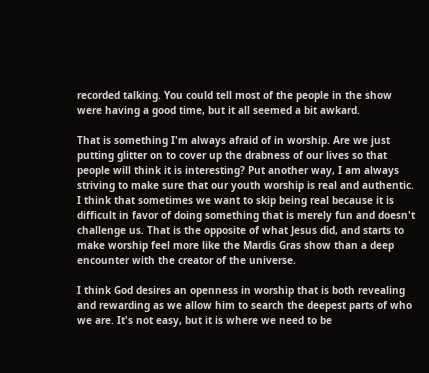recorded talking. You could tell most of the people in the show were having a good time, but it all seemed a bit awkard.

That is something I'm always afraid of in worship. Are we just putting glitter on to cover up the drabness of our lives so that people will think it is interesting? Put another way, I am always striving to make sure that our youth worship is real and authentic. I think that sometimes we want to skip being real because it is difficult in favor of doing something that is merely fun and doesn't challenge us. That is the opposite of what Jesus did, and starts to make worship feel more like the Mardis Gras show than a deep encounter with the creator of the universe.

I think God desires an openness in worship that is both revealing and rewarding as we allow him to search the deepest parts of who we are. It's not easy, but it is where we need to be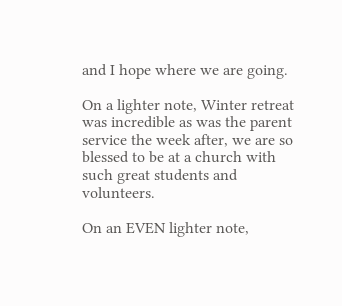and I hope where we are going.

On a lighter note, Winter retreat was incredible as was the parent service the week after, we are so blessed to be at a church with such great students and volunteers.

On an EVEN lighter note,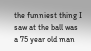the funniest thing I saw at the ball was a 75 year old man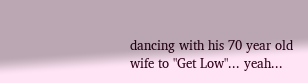dancing with his 70 year old wife to "Get Low"... yeah...